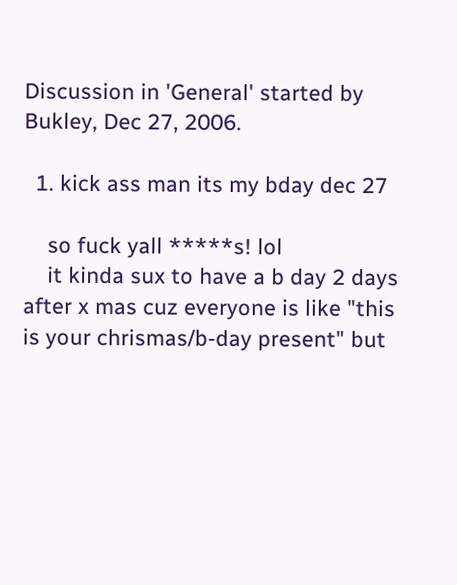Discussion in 'General' started by Bukley, Dec 27, 2006.

  1. kick ass man its my bday dec 27

    so fuck yall *****s! lol
    it kinda sux to have a b day 2 days after x mas cuz everyone is like "this is your chrismas/b-day present" but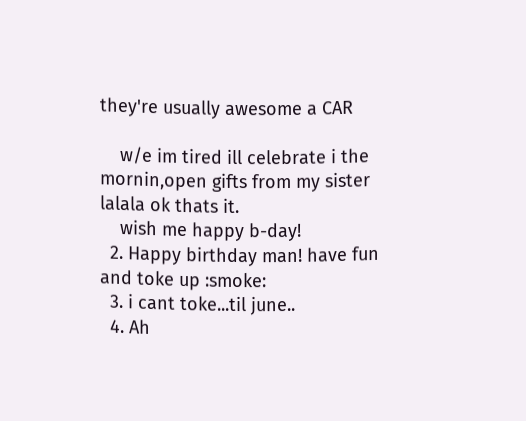they're usually awesome a CAR

    w/e im tired ill celebrate i the mornin,open gifts from my sister lalala ok thats it.
    wish me happy b-day!
  2. Happy birthday man! have fun and toke up :smoke:
  3. i cant toke...til june..
  4. Ah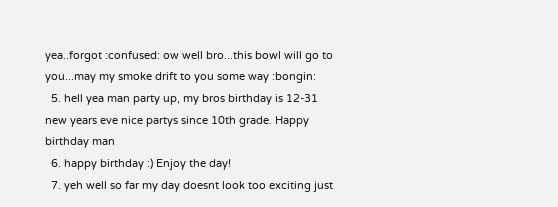yea..forgot :confused: ow well bro...this bowl will go to you...may my smoke drift to you some way :bongin:
  5. hell yea man party up, my bros birthday is 12-31 new years eve nice partys since 10th grade. Happy birthday man
  6. happy birthday :) Enjoy the day!
  7. yeh well so far my day doesnt look too exciting just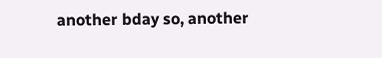another bday so, another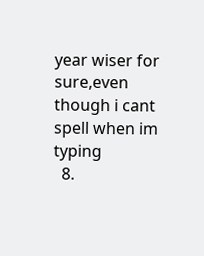year wiser for sure,even though i cant spell when im typing
  8.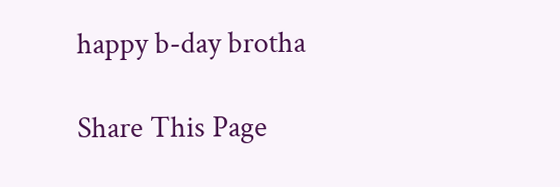happy b-day brotha

Share This Page